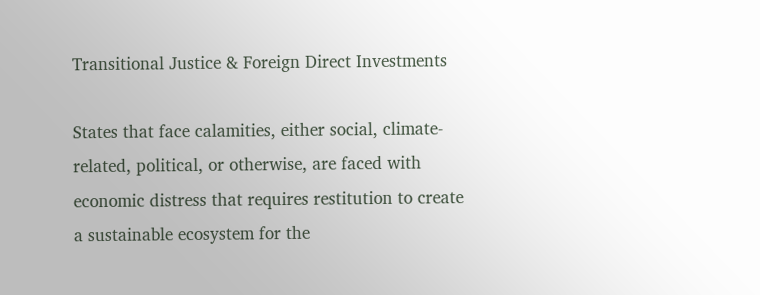Transitional Justice & Foreign Direct Investments

States that face calamities, either social, climate-related, political, or otherwise, are faced with economic distress that requires restitution to create a sustainable ecosystem for the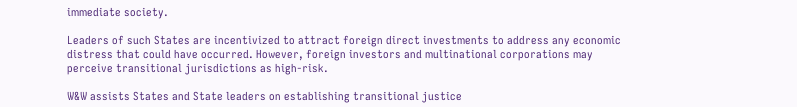immediate society.

Leaders of such States are incentivized to attract foreign direct investments to address any economic distress that could have occurred. However, foreign investors and multinational corporations may perceive transitional jurisdictions as high-risk.

W&W assists States and State leaders on establishing transitional justice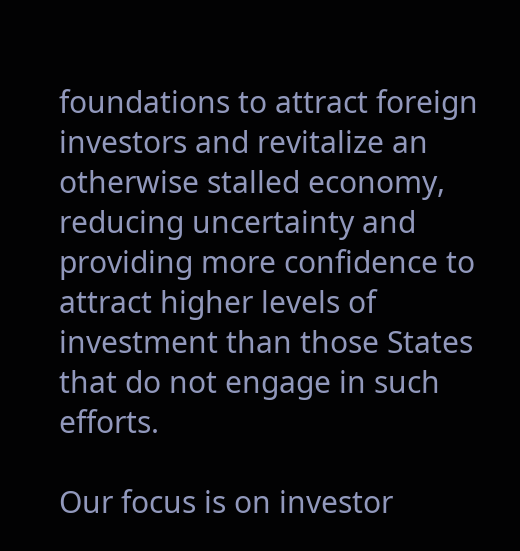foundations to attract foreign investors and revitalize an otherwise stalled economy, reducing uncertainty and providing more confidence to attract higher levels of investment than those States that do not engage in such efforts.

Our focus is on investor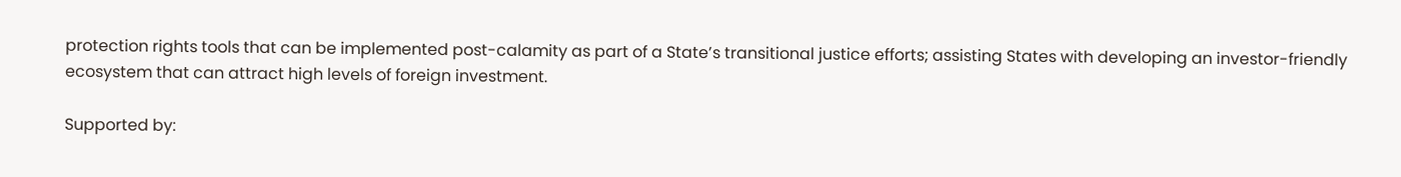protection rights tools that can be implemented post-calamity as part of a State’s transitional justice efforts; assisting States with developing an investor-friendly ecosystem that can attract high levels of foreign investment.

Supported by: